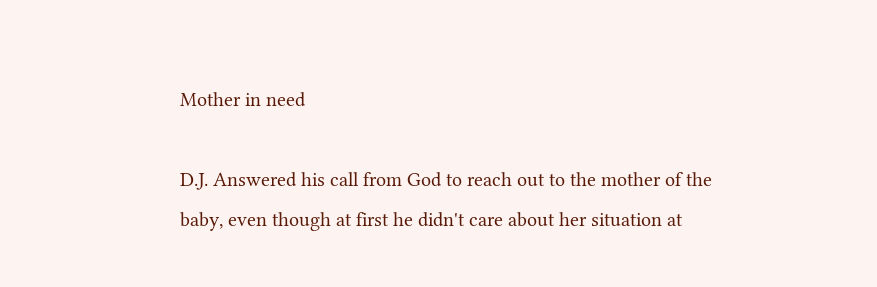Mother in need

D.J. Answered his call from God to reach out to the mother of the baby, even though at first he didn't care about her situation at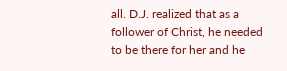all. D.J. realized that as a follower of Christ, he needed to be there for her and he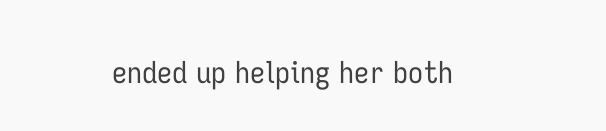ended up helping her both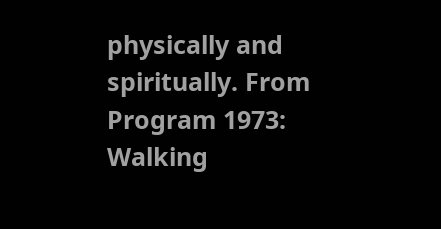physically and spiritually. From Program 1973: Walking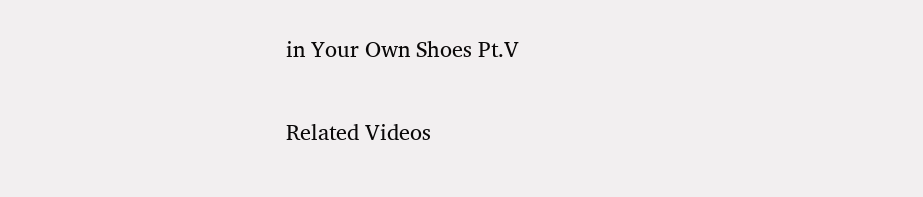in Your Own Shoes Pt.V

Related Videos